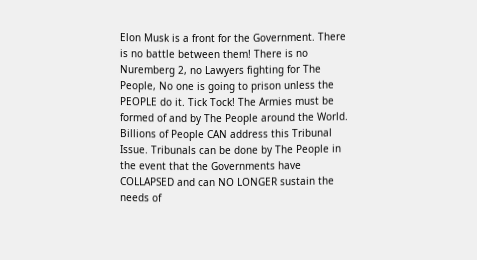Elon Musk is a front for the Government. There is no battle between them! There is no Nuremberg 2, no Lawyers fighting for The People, No one is going to prison unless the PEOPLE do it. Tick Tock! The Armies must be formed of and by The People around the World. Billions of People CAN address this Tribunal Issue. Tribunals can be done by The People in the event that the Governments have COLLAPSED and can NO LONGER sustain the needs of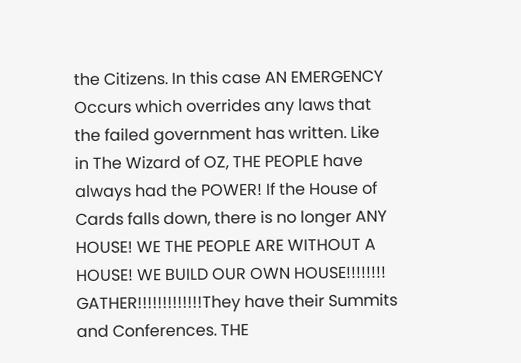the Citizens. In this case AN EMERGENCY Occurs which overrides any laws that the failed government has written. Like in The Wizard of OZ, THE PEOPLE have always had the POWER! If the House of Cards falls down, there is no longer ANY HOUSE! WE THE PEOPLE ARE WITHOUT A HOUSE! WE BUILD OUR OWN HOUSE!!!!!!!! GATHER!!!!!!!!!!!!!They have their Summits and Conferences. THE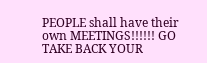PEOPLE shall have their own MEETINGS!!!!!! GO TAKE BACK YOUR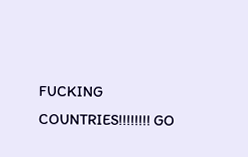FUCKING COUNTRIES!!!!!!!! GO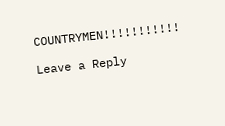COUNTRYMEN!!!!!!!!!!!

Leave a Reply